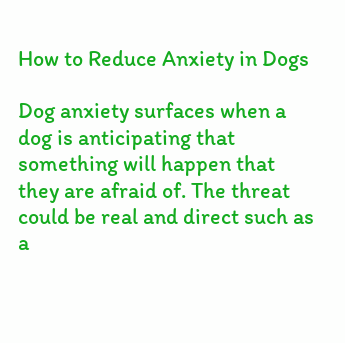How to Reduce Anxiety in Dogs

Dog anxiety surfaces when a dog is anticipating that something will happen that they are afraid of. The threat could be real and direct such as a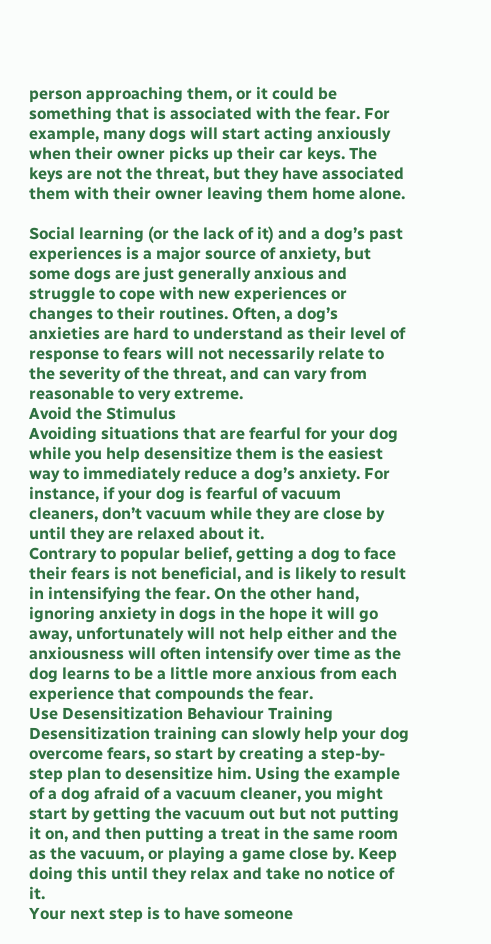person approaching them, or it could be something that is associated with the fear. For example, many dogs will start acting anxiously when their owner picks up their car keys. The keys are not the threat, but they have associated them with their owner leaving them home alone.

Social learning (or the lack of it) and a dog’s past experiences is a major source of anxiety, but some dogs are just generally anxious and struggle to cope with new experiences or changes to their routines. Often, a dog’s anxieties are hard to understand as their level of response to fears will not necessarily relate to the severity of the threat, and can vary from reasonable to very extreme.
Avoid the Stimulus
Avoiding situations that are fearful for your dog while you help desensitize them is the easiest way to immediately reduce a dog’s anxiety. For instance, if your dog is fearful of vacuum cleaners, don’t vacuum while they are close by until they are relaxed about it.
Contrary to popular belief, getting a dog to face their fears is not beneficial, and is likely to result in intensifying the fear. On the other hand, ignoring anxiety in dogs in the hope it will go away, unfortunately will not help either and the anxiousness will often intensify over time as the dog learns to be a little more anxious from each experience that compounds the fear.
Use Desensitization Behaviour Training
Desensitization training can slowly help your dog overcome fears, so start by creating a step-by-step plan to desensitize him. Using the example of a dog afraid of a vacuum cleaner, you might start by getting the vacuum out but not putting it on, and then putting a treat in the same room as the vacuum, or playing a game close by. Keep doing this until they relax and take no notice of it.
Your next step is to have someone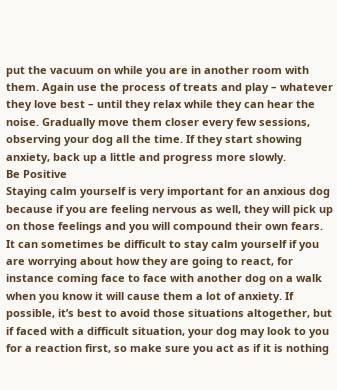put the vacuum on while you are in another room with them. Again use the process of treats and play – whatever they love best – until they relax while they can hear the noise. Gradually move them closer every few sessions, observing your dog all the time. If they start showing anxiety, back up a little and progress more slowly.
Be Positive
Staying calm yourself is very important for an anxious dog because if you are feeling nervous as well, they will pick up on those feelings and you will compound their own fears.
It can sometimes be difficult to stay calm yourself if you are worrying about how they are going to react, for instance coming face to face with another dog on a walk when you know it will cause them a lot of anxiety. If possible, it’s best to avoid those situations altogether, but if faced with a difficult situation, your dog may look to you for a reaction first, so make sure you act as if it is nothing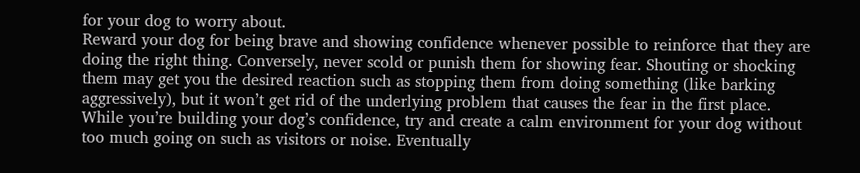for your dog to worry about.
Reward your dog for being brave and showing confidence whenever possible to reinforce that they are doing the right thing. Conversely, never scold or punish them for showing fear. Shouting or shocking them may get you the desired reaction such as stopping them from doing something (like barking aggressively), but it won’t get rid of the underlying problem that causes the fear in the first place.
While you’re building your dog’s confidence, try and create a calm environment for your dog without too much going on such as visitors or noise. Eventually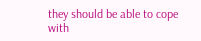they should be able to cope with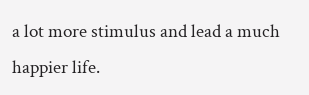a lot more stimulus and lead a much happier life.